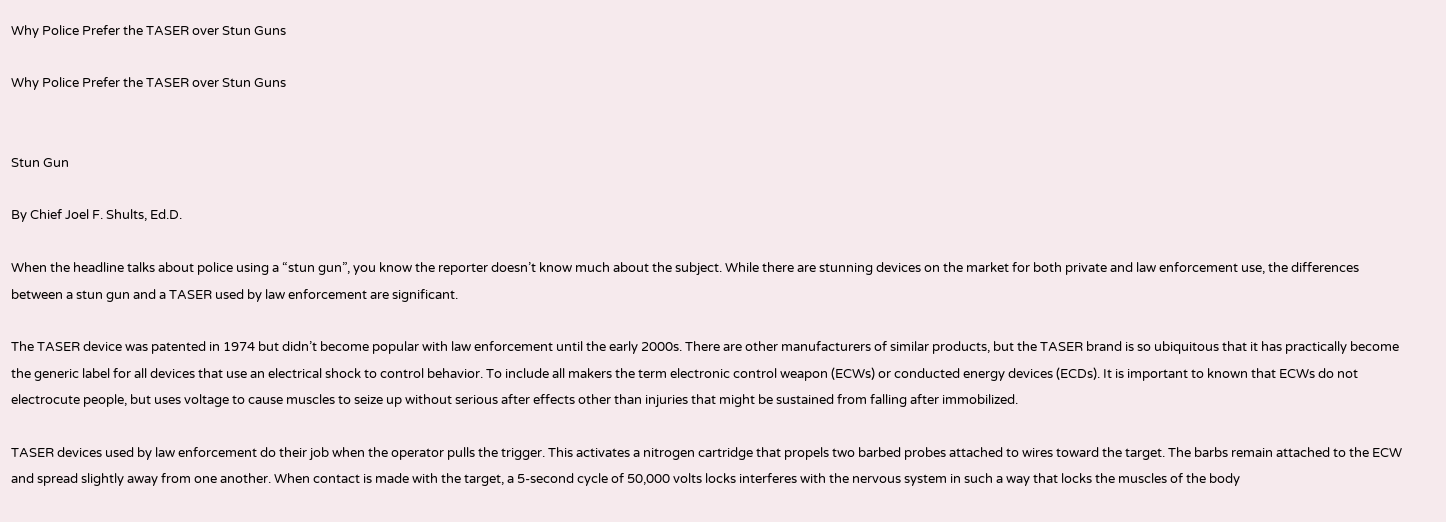Why Police Prefer the TASER over Stun Guns

Why Police Prefer the TASER over Stun Guns


Stun Gun

By Chief Joel F. Shults, Ed.D.

When the headline talks about police using a “stun gun”, you know the reporter doesn’t know much about the subject. While there are stunning devices on the market for both private and law enforcement use, the differences between a stun gun and a TASER used by law enforcement are significant.

The TASER device was patented in 1974 but didn’t become popular with law enforcement until the early 2000s. There are other manufacturers of similar products, but the TASER brand is so ubiquitous that it has practically become the generic label for all devices that use an electrical shock to control behavior. To include all makers the term electronic control weapon (ECWs) or conducted energy devices (ECDs). It is important to known that ECWs do not electrocute people, but uses voltage to cause muscles to seize up without serious after effects other than injuries that might be sustained from falling after immobilized.

TASER devices used by law enforcement do their job when the operator pulls the trigger. This activates a nitrogen cartridge that propels two barbed probes attached to wires toward the target. The barbs remain attached to the ECW and spread slightly away from one another. When contact is made with the target, a 5-second cycle of 50,000 volts locks interferes with the nervous system in such a way that locks the muscles of the body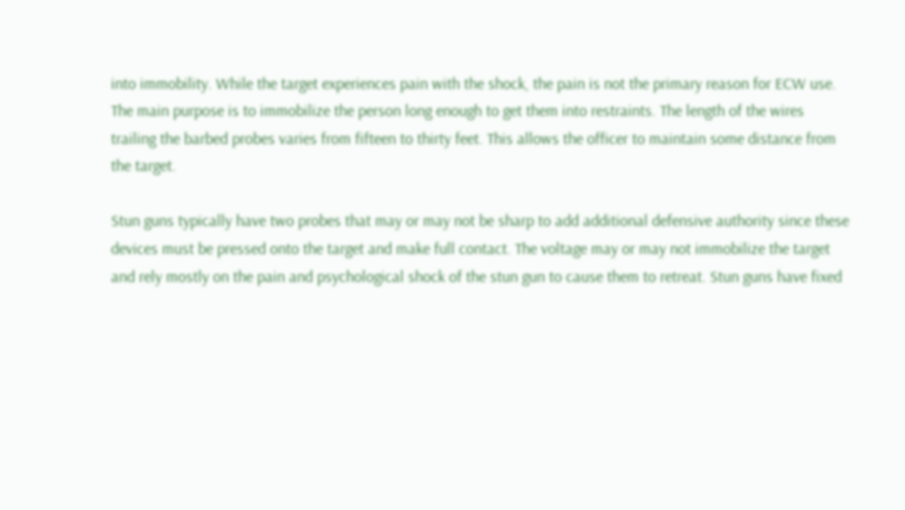into immobility. While the target experiences pain with the shock, the pain is not the primary reason for ECW use. The main purpose is to immobilize the person long enough to get them into restraints. The length of the wires trailing the barbed probes varies from fifteen to thirty feet. This allows the officer to maintain some distance from the target.

Stun guns typically have two probes that may or may not be sharp to add additional defensive authority since these devices must be pressed onto the target and make full contact. The voltage may or may not immobilize the target and rely mostly on the pain and psychological shock of the stun gun to cause them to retreat. Stun guns have fixed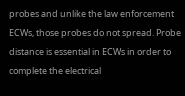probes and unlike the law enforcement ECWs, those probes do not spread. Probe distance is essential in ECWs in order to complete the electrical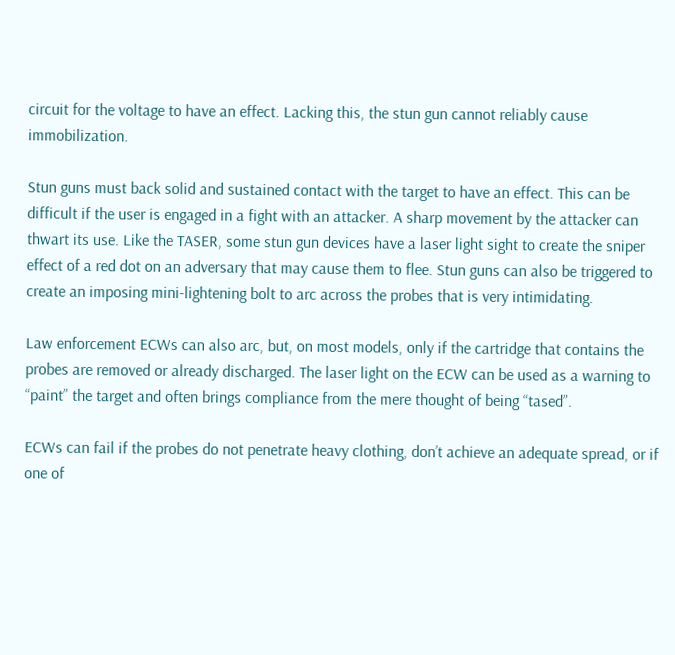circuit for the voltage to have an effect. Lacking this, the stun gun cannot reliably cause immobilization.

Stun guns must back solid and sustained contact with the target to have an effect. This can be difficult if the user is engaged in a fight with an attacker. A sharp movement by the attacker can thwart its use. Like the TASER, some stun gun devices have a laser light sight to create the sniper effect of a red dot on an adversary that may cause them to flee. Stun guns can also be triggered to create an imposing mini-lightening bolt to arc across the probes that is very intimidating.

Law enforcement ECWs can also arc, but, on most models, only if the cartridge that contains the probes are removed or already discharged. The laser light on the ECW can be used as a warning to “paint” the target and often brings compliance from the mere thought of being “tased”.

ECWs can fail if the probes do not penetrate heavy clothing, don’t achieve an adequate spread, or if one of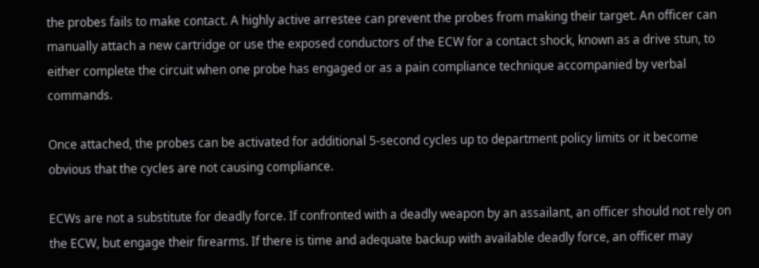the probes fails to make contact. A highly active arrestee can prevent the probes from making their target. An officer can manually attach a new cartridge or use the exposed conductors of the ECW for a contact shock, known as a drive stun, to either complete the circuit when one probe has engaged or as a pain compliance technique accompanied by verbal commands.

Once attached, the probes can be activated for additional 5-second cycles up to department policy limits or it become obvious that the cycles are not causing compliance.

ECWs are not a substitute for deadly force. If confronted with a deadly weapon by an assailant, an officer should not rely on the ECW, but engage their firearms. If there is time and adequate backup with available deadly force, an officer may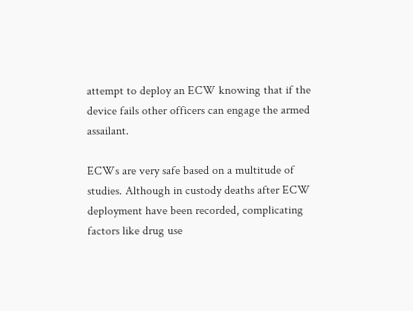attempt to deploy an ECW knowing that if the device fails other officers can engage the armed assailant.

ECWs are very safe based on a multitude of studies. Although in custody deaths after ECW deployment have been recorded, complicating factors like drug use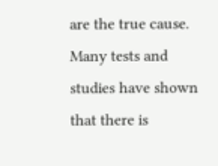are the true cause. Many tests and studies have shown that there is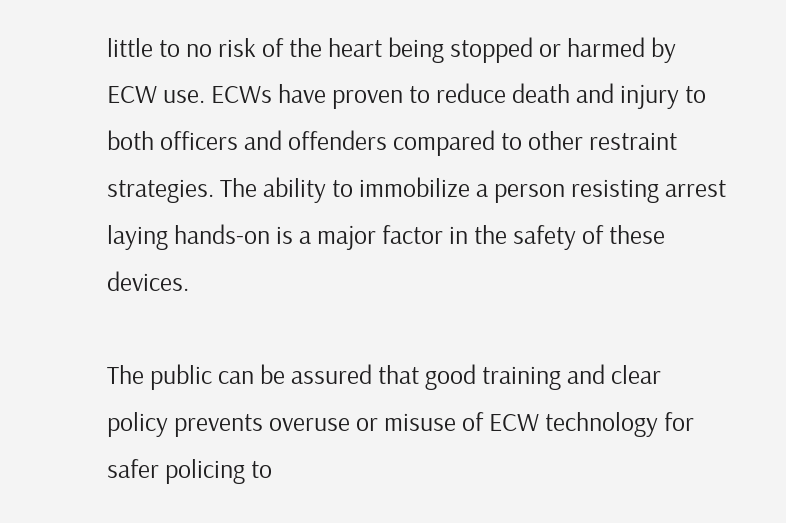little to no risk of the heart being stopped or harmed by ECW use. ECWs have proven to reduce death and injury to both officers and offenders compared to other restraint strategies. The ability to immobilize a person resisting arrest laying hands-on is a major factor in the safety of these devices.

The public can be assured that good training and clear policy prevents overuse or misuse of ECW technology for safer policing to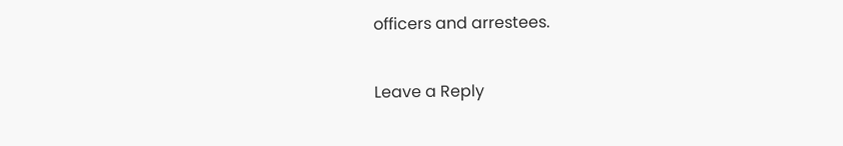officers and arrestees.

Leave a Reply